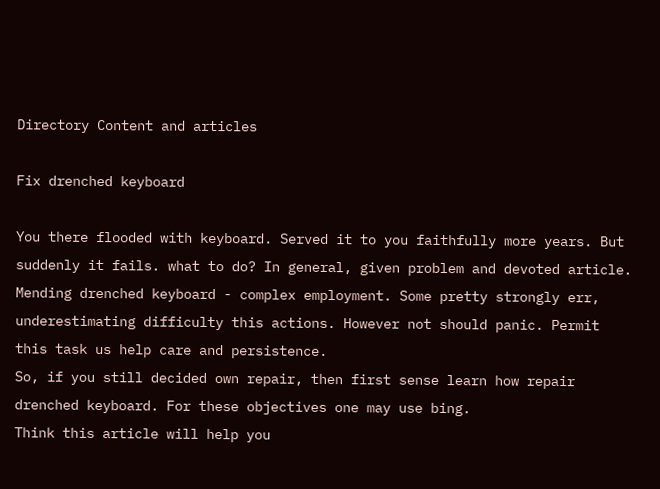Directory Content and articles

Fix drenched keyboard

You there flooded with keyboard. Served it to you faithfully more years. But suddenly it fails. what to do? In general, given problem and devoted article.
Mending drenched keyboard - complex employment. Some pretty strongly err, underestimating difficulty this actions. However not should panic. Permit this task us help care and persistence.
So, if you still decided own repair, then first sense learn how repair drenched keyboard. For these objectives one may use bing.
Think this article will help you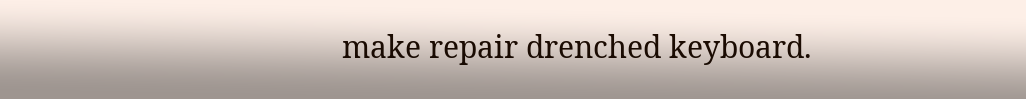make repair drenched keyboard.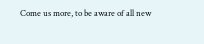Come us more, to be aware of all new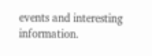events and interesting information.